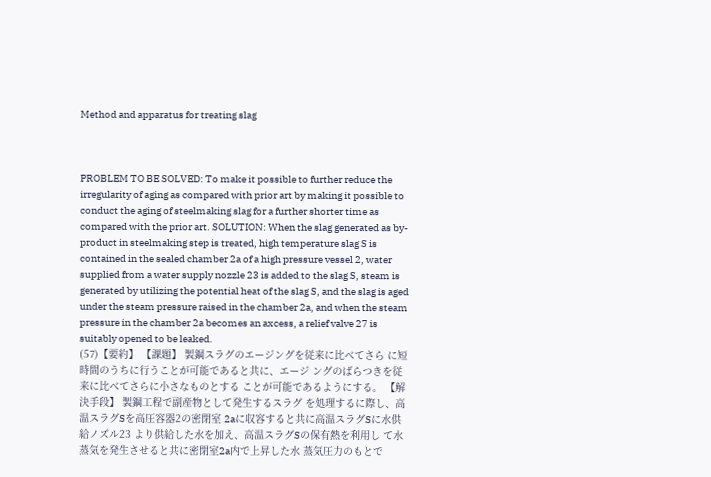Method and apparatus for treating slag



PROBLEM TO BE SOLVED: To make it possible to further reduce the irregularity of aging as compared with prior art by making it possible to conduct the aging of steelmaking slag for a further shorter time as compared with the prior art. SOLUTION: When the slag generated as by-product in steelmaking step is treated, high temperature slag S is contained in the sealed chamber 2a of a high pressure vessel 2, water supplied from a water supply nozzle 23 is added to the slag S, steam is generated by utilizing the potential heat of the slag S, and the slag is aged under the steam pressure raised in the chamber 2a, and when the steam pressure in the chamber 2a becomes an axcess, a relief valve 27 is suitably opened to be leaked.
(57)【要約】 【課題】 製鋼スラグのエージングを従来に比べてさら に短時間のうちに行うことが可能であると共に、エージ ングのばらつきを従来に比べてさらに小さなものとする ことが可能であるようにする。 【解決手段】 製鋼工程で副産物として発生するスラグ を処理するに際し、高温スラグSを高圧容器2の密閉室 2aに収容すると共に高温スラグSに水供給ノズル23 より供給した水を加え、高温スラグSの保有熱を利用し て水蒸気を発生させると共に密閉室2a内で上昇した水 蒸気圧力のもとで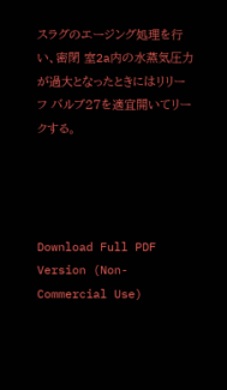スラグのエージング処理を行い、密閉 室2a内の水蒸気圧力が過大となったときにはリリーフ バルブ27を適宜開いてリークする。




Download Full PDF Version (Non-Commercial Use)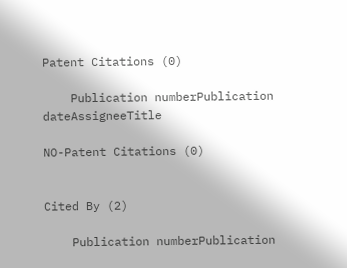Patent Citations (0)

    Publication numberPublication dateAssigneeTitle

NO-Patent Citations (0)


Cited By (2)

    Publication numberPublication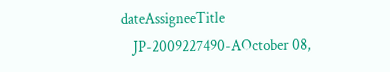dateAssigneeTitle
    JP-2009227490-AOctober 08,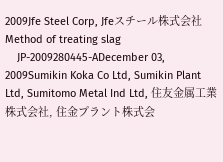2009Jfe Steel Corp, Jfeスチール株式会社Method of treating slag
    JP-2009280445-ADecember 03, 2009Sumikin Koka Co Ltd, Sumikin Plant Ltd, Sumitomo Metal Ind Ltd, 住友金属工業株式会社, 住金プラント株式会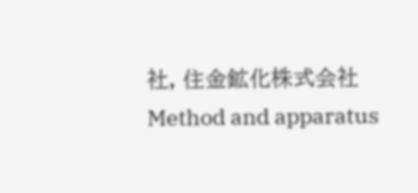社, 住金鉱化株式会社Method and apparatus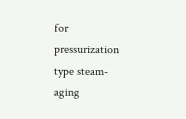for pressurization type steam-aging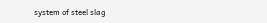system of steel slag